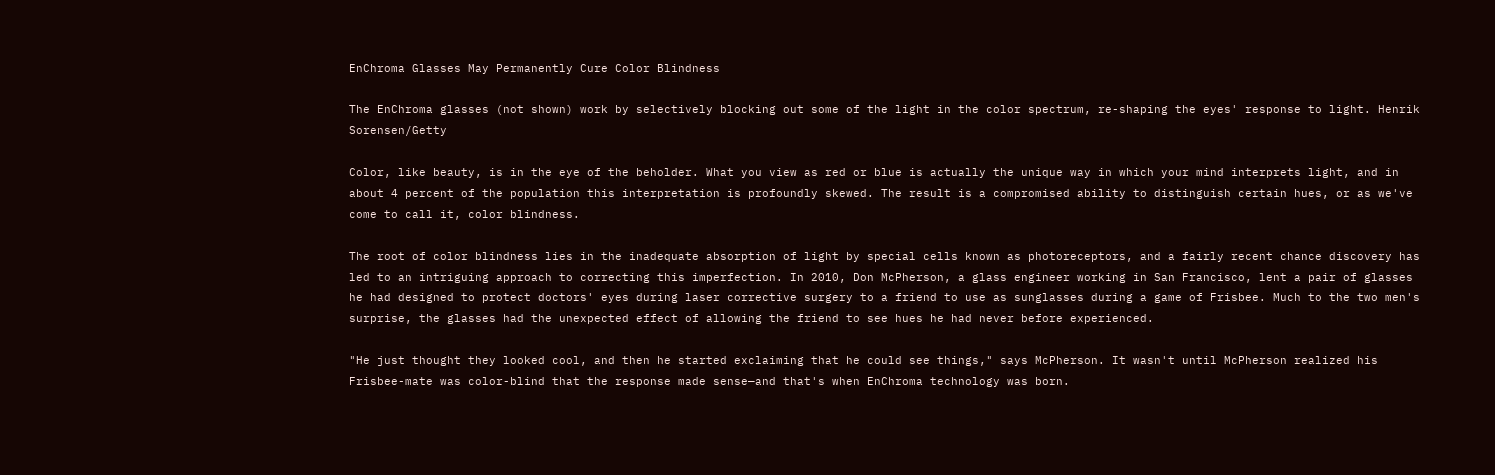EnChroma Glasses May Permanently Cure Color Blindness

The EnChroma glasses (not shown) work by selectively blocking out some of the light in the color spectrum, re-shaping the eyes' response to light. Henrik Sorensen/Getty

Color, like beauty, is in the eye of the beholder. What you view as red or blue is actually the unique way in which your mind interprets light, and in about 4 percent of the population this interpretation is profoundly skewed. The result is a compromised ability to distinguish certain hues, or as we've come to call it, color blindness.

The root of color blindness lies in the inadequate absorption of light by special cells known as photoreceptors, and a fairly recent chance discovery has led to an intriguing approach to correcting this imperfection. In 2010, Don McPherson, a glass engineer working in San Francisco, lent a pair of glasses he had designed to protect doctors' eyes during laser corrective surgery to a friend to use as sunglasses during a game of Frisbee. Much to the two men's surprise, the glasses had the unexpected effect of allowing the friend to see hues he had never before experienced.

"He just thought they looked cool, and then he started exclaiming that he could see things," says McPherson. It wasn't until McPherson realized his Frisbee-mate was color-blind that the response made sense—and that's when EnChroma technology was born.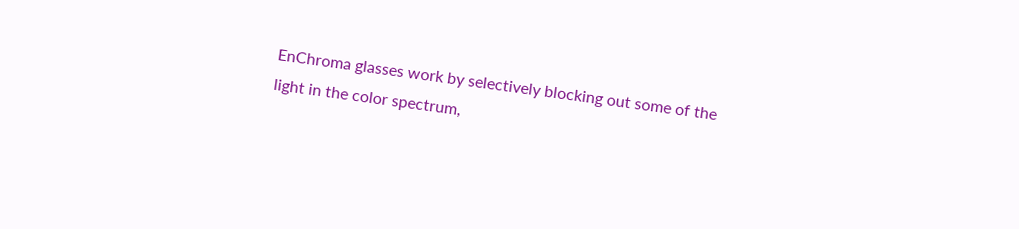EnChroma glasses work by selectively blocking out some of the light in the color spectrum,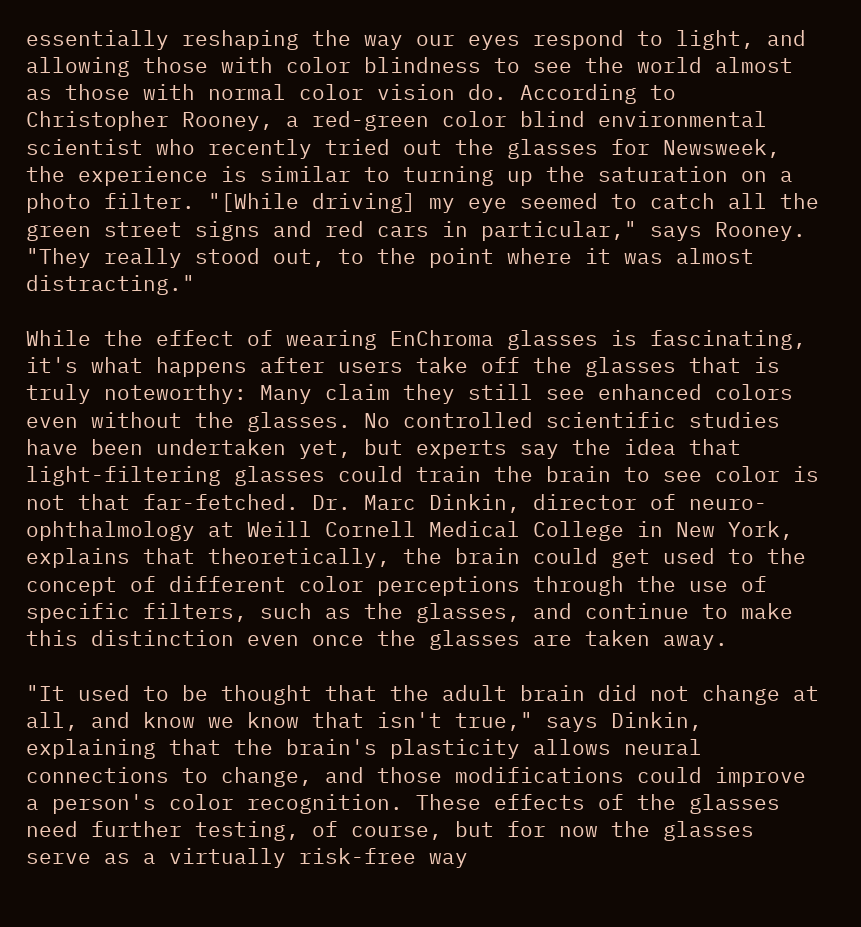essentially reshaping the way our eyes respond to light, and allowing those with color blindness to see the world almost as those with normal color vision do. According to Christopher Rooney, a red-green color blind environmental scientist who recently tried out the glasses for Newsweek, the experience is similar to turning up the saturation on a photo filter. "[While driving] my eye seemed to catch all the green street signs and red cars in particular," says Rooney. "They really stood out, to the point where it was almost distracting."

While the effect of wearing EnChroma glasses is fascinating, it's what happens after users take off the glasses that is truly noteworthy: Many claim they still see enhanced colors even without the glasses. No controlled scientific studies have been undertaken yet, but experts say the idea that light-filtering glasses could train the brain to see color is not that far-fetched. Dr. Marc Dinkin, director of neuro-ophthalmology at Weill Cornell Medical College in New York, explains that theoretically, the brain could get used to the concept of different color perceptions through the use of specific filters, such as the glasses, and continue to make this distinction even once the glasses are taken away.

"It used to be thought that the adult brain did not change at all, and know we know that isn't true," says Dinkin, explaining that the brain's plasticity allows neural connections to change, and those modifications could improve a person's color recognition. These effects of the glasses need further testing, of course, but for now the glasses serve as a virtually risk-free way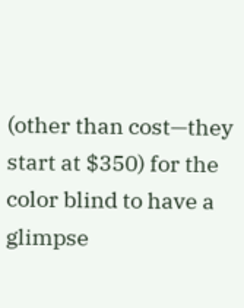(other than cost—they start at $350) for the color blind to have a glimpse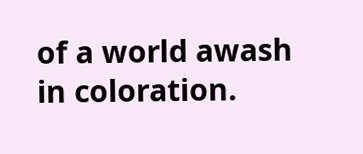of a world awash in coloration.